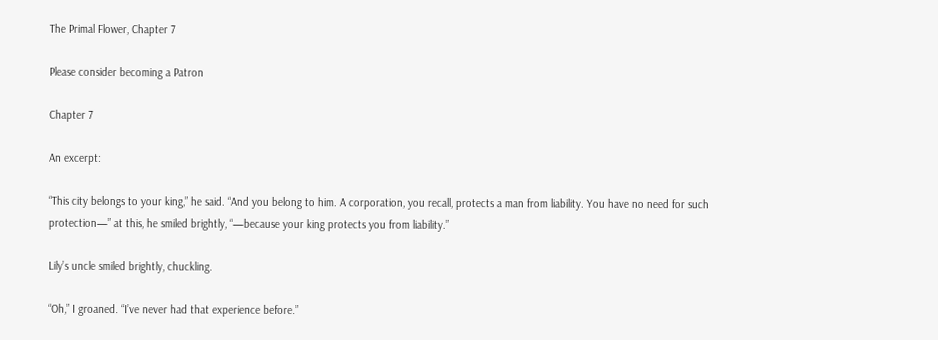The Primal Flower, Chapter 7

Please consider becoming a Patron

Chapter 7

An excerpt:

“This city belongs to your king,” he said. “And you belong to him. A corporation, you recall, protects a man from liability. You have no need for such protection—” at this, he smiled brightly, “—because your king protects you from liability.”

Lily’s uncle smiled brightly, chuckling.

“Oh,” I groaned. “I’ve never had that experience before.”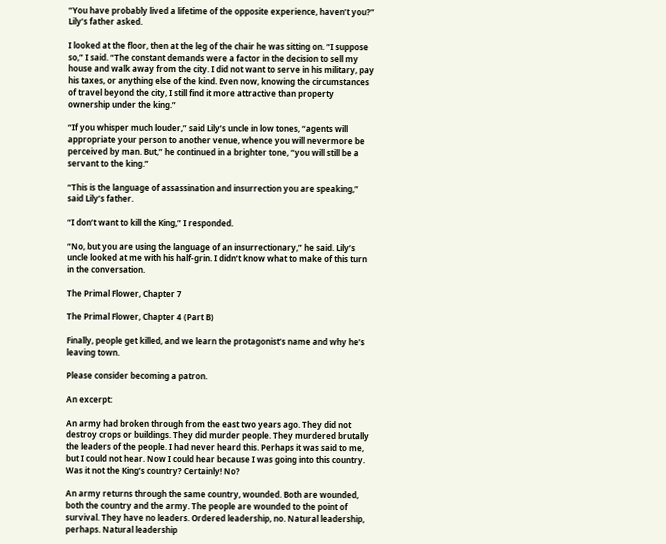“You have probably lived a lifetime of the opposite experience, haven’t you?” Lily’s father asked.

I looked at the floor, then at the leg of the chair he was sitting on. “I suppose so,” I said. “The constant demands were a factor in the decision to sell my house and walk away from the city. I did not want to serve in his military, pay his taxes, or anything else of the kind. Even now, knowing the circumstances of travel beyond the city, I still find it more attractive than property ownership under the king.”

“If you whisper much louder,” said Lily’s uncle in low tones, “agents will appropriate your person to another venue, whence you will nevermore be perceived by man. But,” he continued in a brighter tone, “you will still be a servant to the king.”

“This is the language of assassination and insurrection you are speaking,” said Lily’s father.

“I don’t want to kill the King,” I responded.

“No, but you are using the language of an insurrectionary,” he said. Lily’s uncle looked at me with his half-grin. I didn’t know what to make of this turn in the conversation.

The Primal Flower, Chapter 7

The Primal Flower, Chapter 4 (Part B)

Finally, people get killed, and we learn the protagonist’s name and why he’s leaving town.

Please consider becoming a patron.

An excerpt:

An army had broken through from the east two years ago. They did not destroy crops or buildings. They did murder people. They murdered brutally the leaders of the people. I had never heard this. Perhaps it was said to me, but I could not hear. Now I could hear because I was going into this country. Was it not the King’s country? Certainly! No?

An army returns through the same country, wounded. Both are wounded, both the country and the army. The people are wounded to the point of survival. They have no leaders. Ordered leadership, no. Natural leadership, perhaps. Natural leadership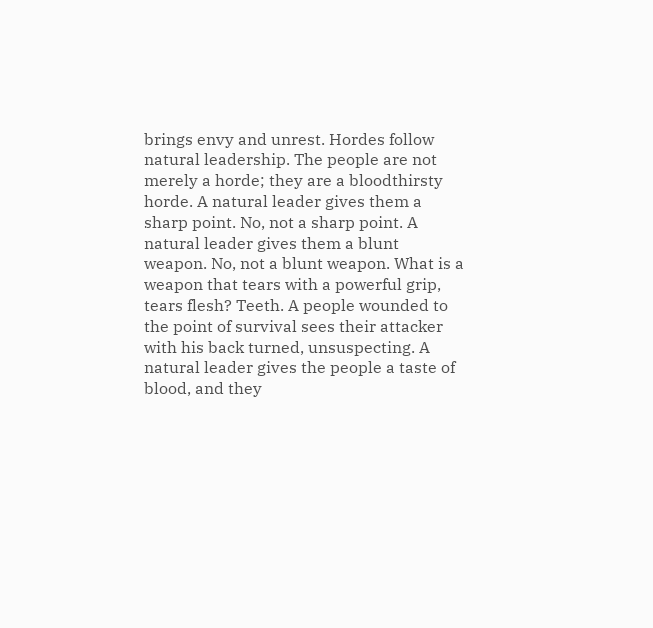brings envy and unrest. Hordes follow natural leadership. The people are not merely a horde; they are a bloodthirsty horde. A natural leader gives them a sharp point. No, not a sharp point. A natural leader gives them a blunt weapon. No, not a blunt weapon. What is a weapon that tears with a powerful grip, tears flesh? Teeth. A people wounded to the point of survival sees their attacker with his back turned, unsuspecting. A natural leader gives the people a taste of blood, and they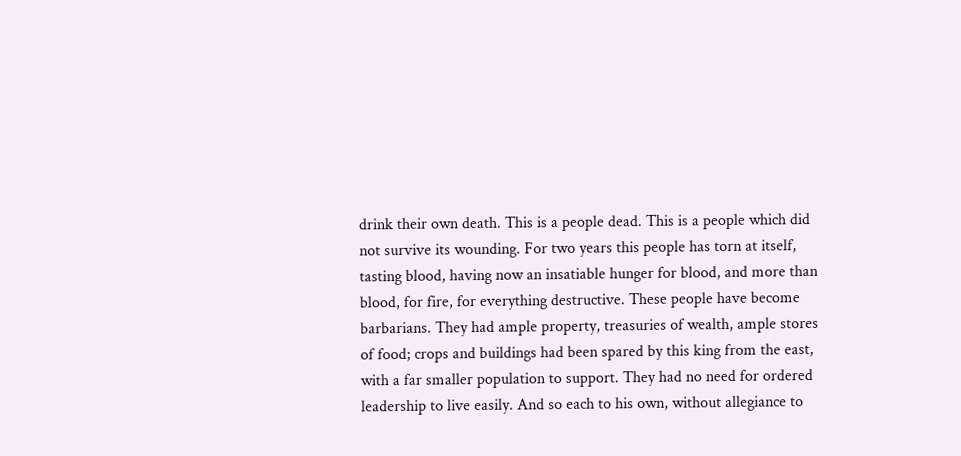drink their own death. This is a people dead. This is a people which did not survive its wounding. For two years this people has torn at itself, tasting blood, having now an insatiable hunger for blood, and more than blood, for fire, for everything destructive. These people have become barbarians. They had ample property, treasuries of wealth, ample stores of food; crops and buildings had been spared by this king from the east, with a far smaller population to support. They had no need for ordered leadership to live easily. And so each to his own, without allegiance to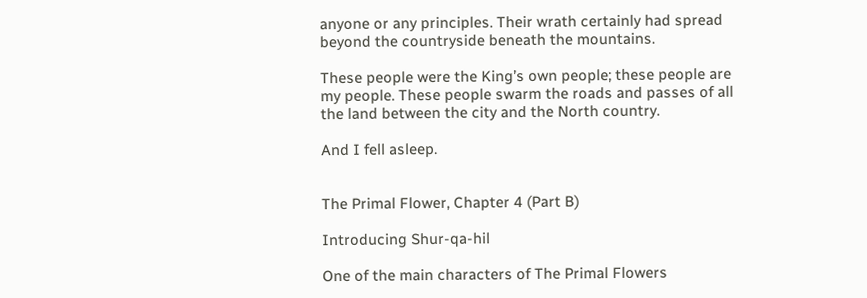anyone or any principles. Their wrath certainly had spread beyond the countryside beneath the mountains.

These people were the King’s own people; these people are my people. These people swarm the roads and passes of all the land between the city and the North country.

And I fell asleep.


The Primal Flower, Chapter 4 (Part B)

Introducing Shur-qa-hil

One of the main characters of The Primal Flowers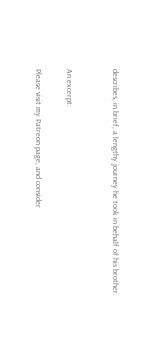describes, in brief, a lengthy journey he took in behalf of his brother.


An excerpt:

Please visit my Patreon page, and consider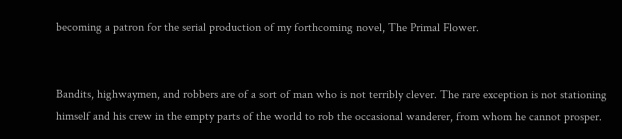becoming a patron for the serial production of my forthcoming novel, The Primal Flower.


Bandits, highwaymen, and robbers are of a sort of man who is not terribly clever. The rare exception is not stationing himself and his crew in the empty parts of the world to rob the occasional wanderer, from whom he cannot prosper.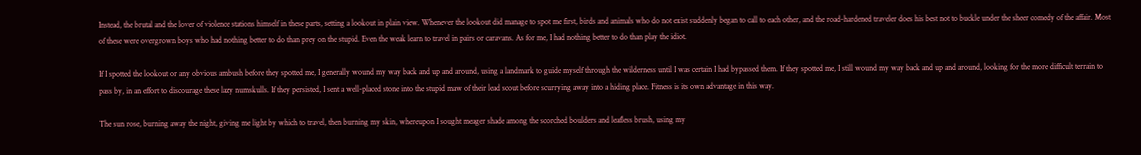Instead, the brutal and the lover of violence stations himself in these parts, setting a lookout in plain view. Whenever the lookout did manage to spot me first, birds and animals who do not exist suddenly began to call to each other, and the road-hardened traveler does his best not to buckle under the sheer comedy of the affair. Most of these were overgrown boys who had nothing better to do than prey on the stupid. Even the weak learn to travel in pairs or caravans. As for me, I had nothing better to do than play the idiot.

If I spotted the lookout or any obvious ambush before they spotted me, I generally wound my way back and up and around, using a landmark to guide myself through the wilderness until I was certain I had bypassed them. If they spotted me, I still wound my way back and up and around, looking for the more difficult terrain to pass by, in an effort to discourage these lazy numskulls. If they persisted, I sent a well-placed stone into the stupid maw of their lead scout before scurrying away into a hiding place. Fitness is its own advantage in this way.

The sun rose, burning away the night, giving me light by which to travel, then burning my skin, whereupon I sought meager shade among the scorched boulders and leafless brush, using my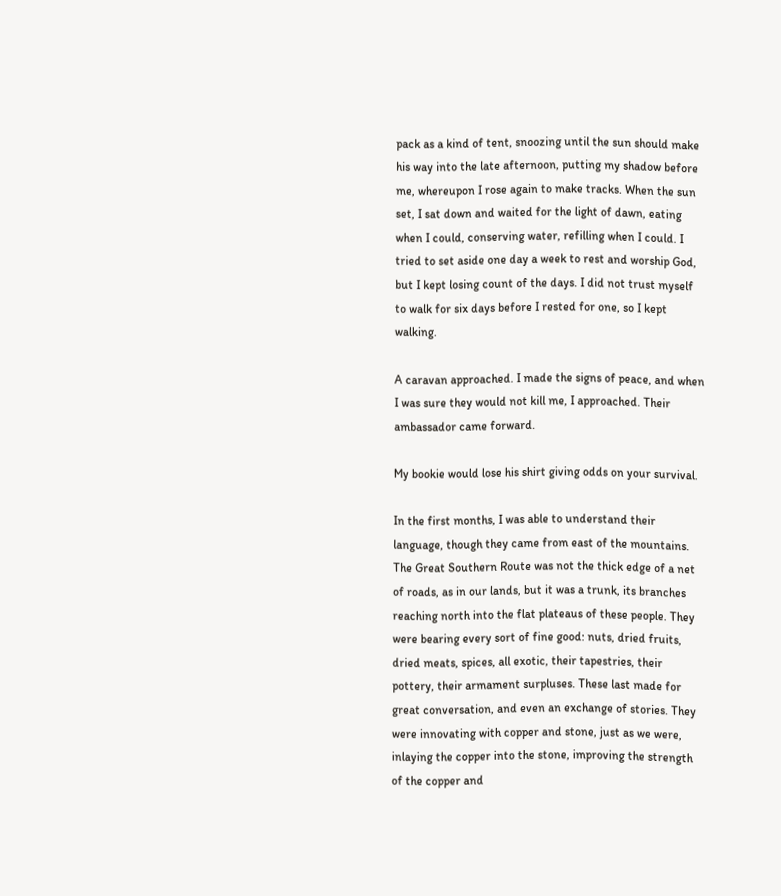pack as a kind of tent, snoozing until the sun should make his way into the late afternoon, putting my shadow before me, whereupon I rose again to make tracks. When the sun set, I sat down and waited for the light of dawn, eating when I could, conserving water, refilling when I could. I tried to set aside one day a week to rest and worship God, but I kept losing count of the days. I did not trust myself to walk for six days before I rested for one, so I kept walking.

A caravan approached. I made the signs of peace, and when I was sure they would not kill me, I approached. Their ambassador came forward.

My bookie would lose his shirt giving odds on your survival.

In the first months, I was able to understand their language, though they came from east of the mountains. The Great Southern Route was not the thick edge of a net of roads, as in our lands, but it was a trunk, its branches reaching north into the flat plateaus of these people. They were bearing every sort of fine good: nuts, dried fruits, dried meats, spices, all exotic, their tapestries, their pottery, their armament surpluses. These last made for great conversation, and even an exchange of stories. They were innovating with copper and stone, just as we were, inlaying the copper into the stone, improving the strength of the copper and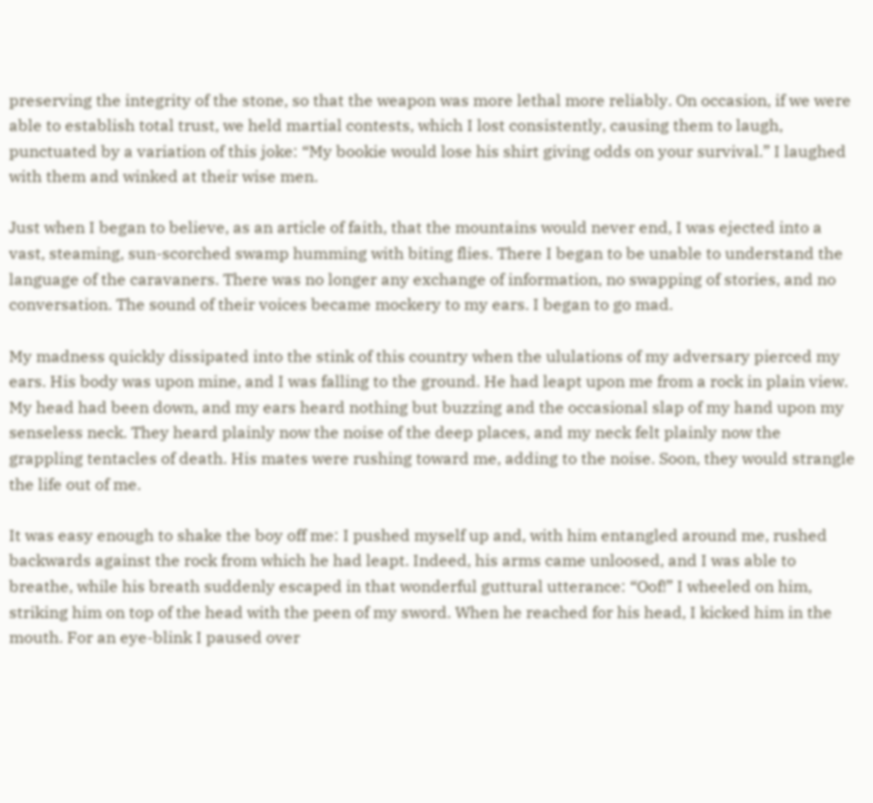preserving the integrity of the stone, so that the weapon was more lethal more reliably. On occasion, if we were able to establish total trust, we held martial contests, which I lost consistently, causing them to laugh, punctuated by a variation of this joke: “My bookie would lose his shirt giving odds on your survival.” I laughed with them and winked at their wise men.

Just when I began to believe, as an article of faith, that the mountains would never end, I was ejected into a vast, steaming, sun-scorched swamp humming with biting flies. There I began to be unable to understand the language of the caravaners. There was no longer any exchange of information, no swapping of stories, and no conversation. The sound of their voices became mockery to my ears. I began to go mad.

My madness quickly dissipated into the stink of this country when the ululations of my adversary pierced my ears. His body was upon mine, and I was falling to the ground. He had leapt upon me from a rock in plain view. My head had been down, and my ears heard nothing but buzzing and the occasional slap of my hand upon my senseless neck. They heard plainly now the noise of the deep places, and my neck felt plainly now the grappling tentacles of death. His mates were rushing toward me, adding to the noise. Soon, they would strangle the life out of me.

It was easy enough to shake the boy off me: I pushed myself up and, with him entangled around me, rushed backwards against the rock from which he had leapt. Indeed, his arms came unloosed, and I was able to breathe, while his breath suddenly escaped in that wonderful guttural utterance: “Oof!” I wheeled on him, striking him on top of the head with the peen of my sword. When he reached for his head, I kicked him in the mouth. For an eye-blink I paused over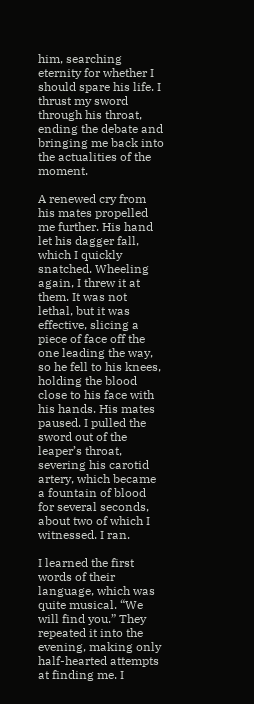him, searching eternity for whether I should spare his life. I thrust my sword through his throat, ending the debate and bringing me back into the actualities of the moment.

A renewed cry from his mates propelled me further. His hand let his dagger fall, which I quickly snatched. Wheeling again, I threw it at them. It was not lethal, but it was effective, slicing a piece of face off the one leading the way, so he fell to his knees, holding the blood close to his face with his hands. His mates paused. I pulled the sword out of the leaper’s throat, severing his carotid artery, which became a fountain of blood for several seconds, about two of which I witnessed. I ran.

I learned the first words of their language, which was quite musical. “We will find you.” They repeated it into the evening, making only half-hearted attempts at finding me. I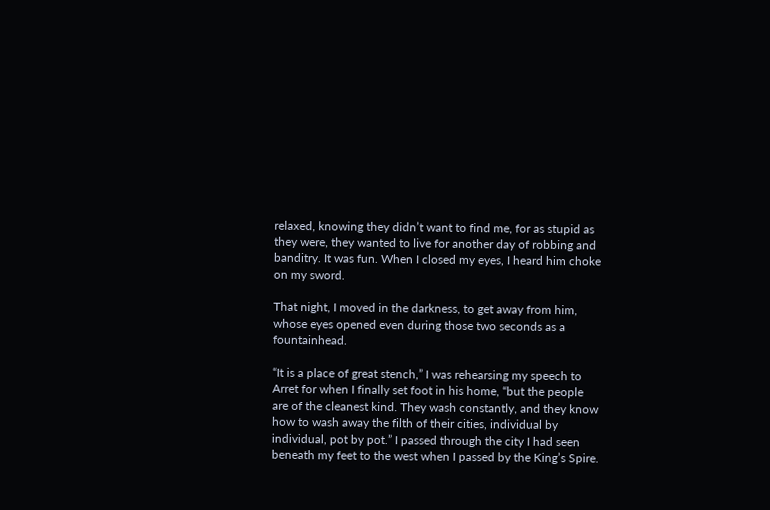relaxed, knowing they didn’t want to find me, for as stupid as they were, they wanted to live for another day of robbing and banditry. It was fun. When I closed my eyes, I heard him choke on my sword.

That night, I moved in the darkness, to get away from him, whose eyes opened even during those two seconds as a fountainhead.

“It is a place of great stench,” I was rehearsing my speech to Arret for when I finally set foot in his home, “but the people are of the cleanest kind. They wash constantly, and they know how to wash away the filth of their cities, individual by individual, pot by pot.” I passed through the city I had seen beneath my feet to the west when I passed by the King’s Spire.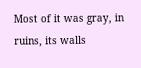Most of it was gray, in ruins, its walls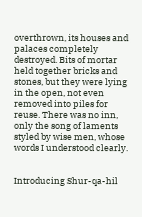overthrown, its houses and palaces completely destroyed. Bits of mortar held together bricks and stones, but they were lying in the open, not even removed into piles for reuse. There was no inn, only the song of laments styled by wise men, whose words I understood clearly.


Introducing Shur-qa-hil